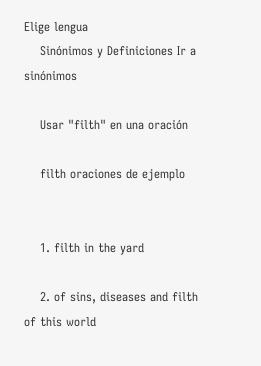Elige lengua
    Sinónimos y Definiciones Ir a sinónimos

    Usar "filth" en una oración

    filth oraciones de ejemplo


    1. filth in the yard

    2. of sins, diseases and filth of this world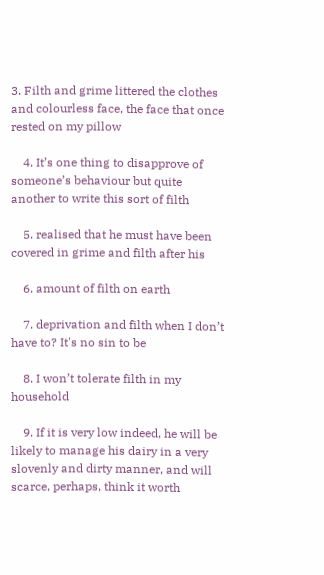3. Filth and grime littered the clothes and colourless face, the face that once rested on my pillow

    4. It’s one thing to disapprove of someone’s behaviour but quite another to write this sort of filth

    5. realised that he must have been covered in grime and filth after his

    6. amount of filth on earth

    7. deprivation and filth when I don’t have to? It's no sin to be

    8. I won’t tolerate filth in my household

    9. If it is very low indeed, he will be likely to manage his dairy in a very slovenly and dirty manner, and will scarce, perhaps, think it worth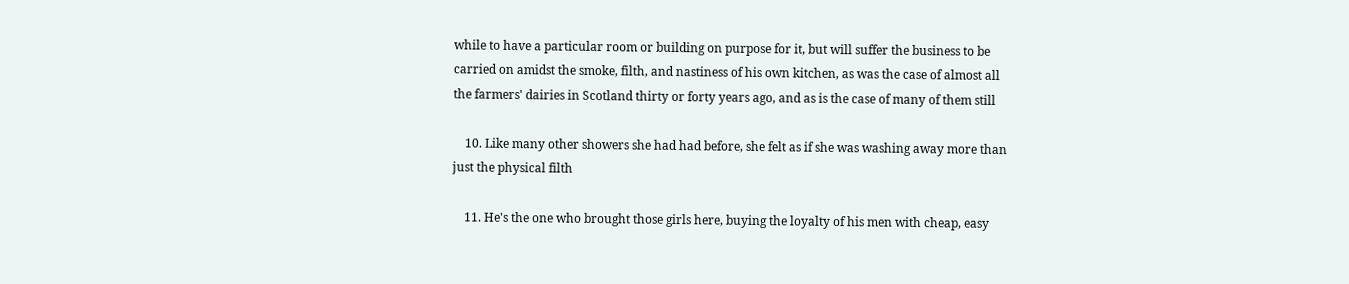while to have a particular room or building on purpose for it, but will suffer the business to be carried on amidst the smoke, filth, and nastiness of his own kitchen, as was the case of almost all the farmers' dairies in Scotland thirty or forty years ago, and as is the case of many of them still

    10. Like many other showers she had had before, she felt as if she was washing away more than just the physical filth

    11. He's the one who brought those girls here, buying the loyalty of his men with cheap, easy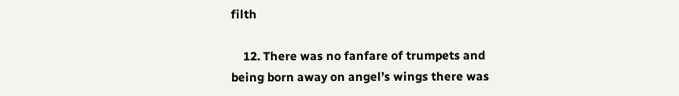filth

    12. There was no fanfare of trumpets and being born away on angel’s wings there was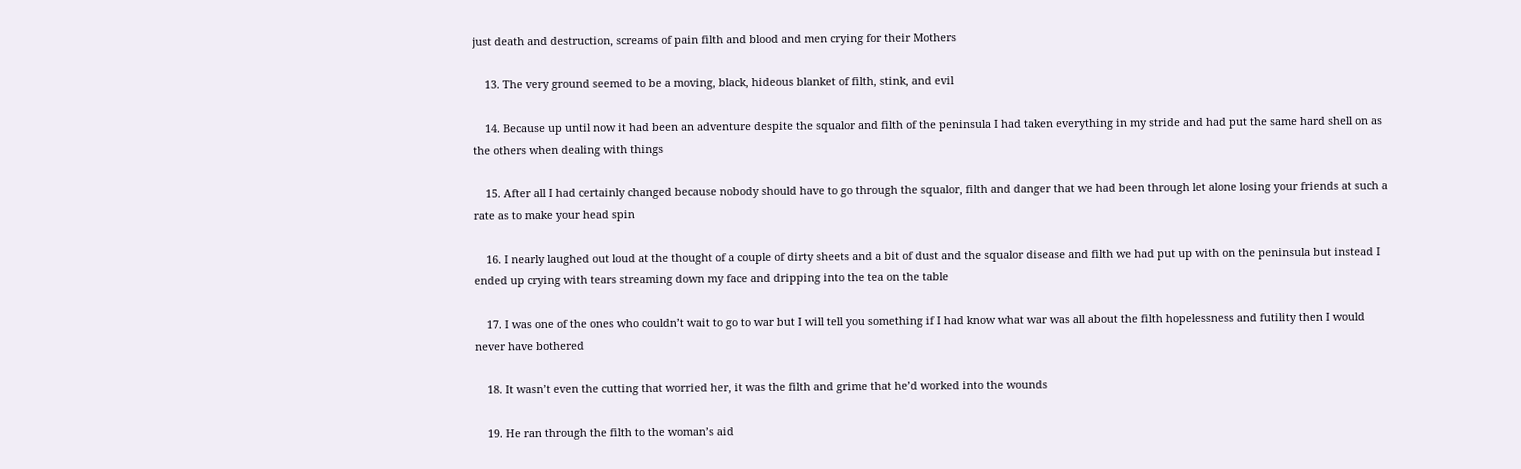just death and destruction, screams of pain filth and blood and men crying for their Mothers

    13. The very ground seemed to be a moving, black, hideous blanket of filth, stink, and evil

    14. Because up until now it had been an adventure despite the squalor and filth of the peninsula I had taken everything in my stride and had put the same hard shell on as the others when dealing with things

    15. After all I had certainly changed because nobody should have to go through the squalor, filth and danger that we had been through let alone losing your friends at such a rate as to make your head spin

    16. I nearly laughed out loud at the thought of a couple of dirty sheets and a bit of dust and the squalor disease and filth we had put up with on the peninsula but instead I ended up crying with tears streaming down my face and dripping into the tea on the table

    17. I was one of the ones who couldn’t wait to go to war but I will tell you something if I had know what war was all about the filth hopelessness and futility then I would never have bothered

    18. It wasn’t even the cutting that worried her, it was the filth and grime that he’d worked into the wounds

    19. He ran through the filth to the woman’s aid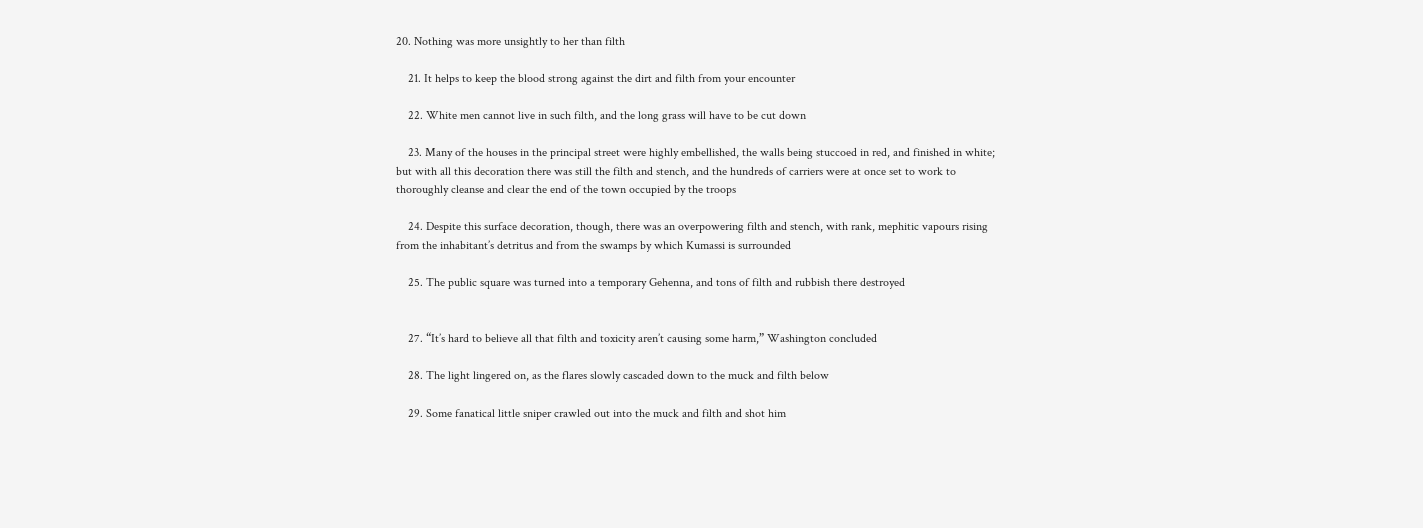20. Nothing was more unsightly to her than filth

    21. It helps to keep the blood strong against the dirt and filth from your encounter

    22. White men cannot live in such filth, and the long grass will have to be cut down

    23. Many of the houses in the principal street were highly embellished, the walls being stuccoed in red, and finished in white; but with all this decoration there was still the filth and stench, and the hundreds of carriers were at once set to work to thoroughly cleanse and clear the end of the town occupied by the troops

    24. Despite this surface decoration, though, there was an overpowering filth and stench, with rank, mephitic vapours rising from the inhabitant’s detritus and from the swamps by which Kumassi is surrounded

    25. The public square was turned into a temporary Gehenna, and tons of filth and rubbish there destroyed


    27. “It’s hard to believe all that filth and toxicity aren’t causing some harm,” Washington concluded

    28. The light lingered on, as the flares slowly cascaded down to the muck and filth below

    29. Some fanatical little sniper crawled out into the muck and filth and shot him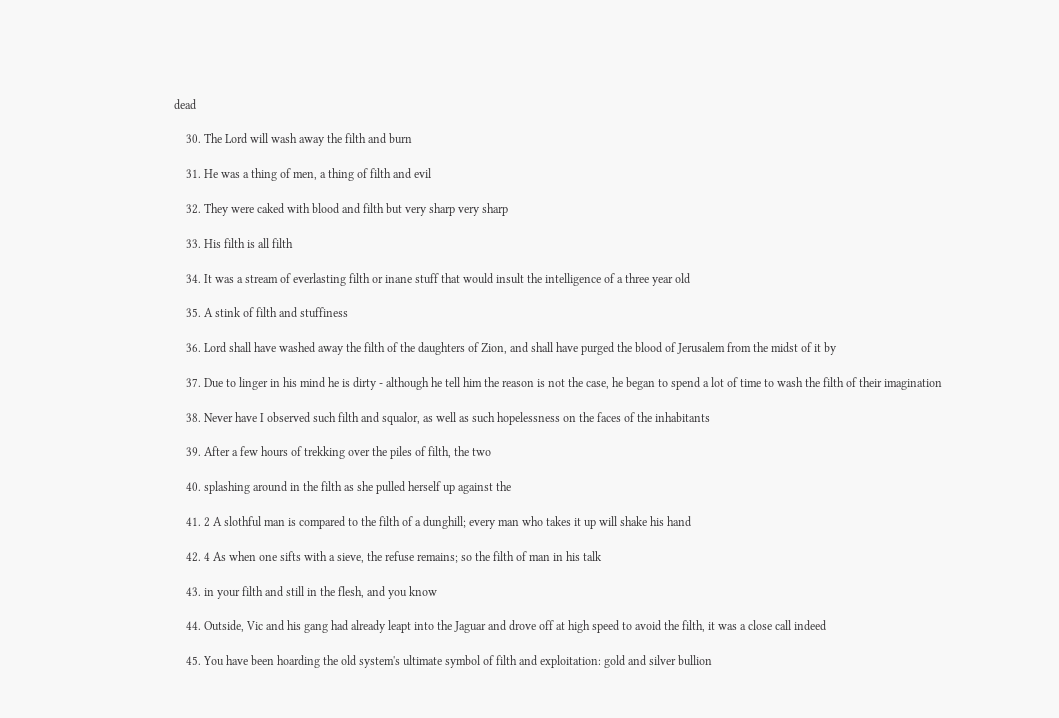dead

    30. The Lord will wash away the filth and burn

    31. He was a thing of men, a thing of filth and evil

    32. They were caked with blood and filth but very sharp very sharp

    33. His filth is all filth

    34. It was a stream of everlasting filth or inane stuff that would insult the intelligence of a three year old

    35. A stink of filth and stuffiness

    36. Lord shall have washed away the filth of the daughters of Zion, and shall have purged the blood of Jerusalem from the midst of it by

    37. Due to linger in his mind he is dirty - although he tell him the reason is not the case, he began to spend a lot of time to wash the filth of their imagination

    38. Never have I observed such filth and squalor, as well as such hopelessness on the faces of the inhabitants

    39. After a few hours of trekking over the piles of filth, the two

    40. splashing around in the filth as she pulled herself up against the

    41. 2 A slothful man is compared to the filth of a dunghill; every man who takes it up will shake his hand

    42. 4 As when one sifts with a sieve, the refuse remains; so the filth of man in his talk

    43. in your filth and still in the flesh, and you know

    44. Outside, Vic and his gang had already leapt into the Jaguar and drove off at high speed to avoid the filth, it was a close call indeed

    45. You have been hoarding the old system's ultimate symbol of filth and exploitation: gold and silver bullion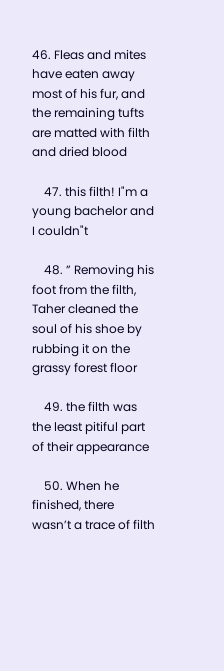46. Fleas and mites have eaten away most of his fur, and the remaining tufts are matted with filth and dried blood

    47. this filth! I"m a young bachelor and I couldn"t

    48. ” Removing his foot from the filth, Taher cleaned the soul of his shoe by rubbing it on the grassy forest floor

    49. the filth was the least pitiful part of their appearance

    50. When he finished, there wasn’t a trace of filth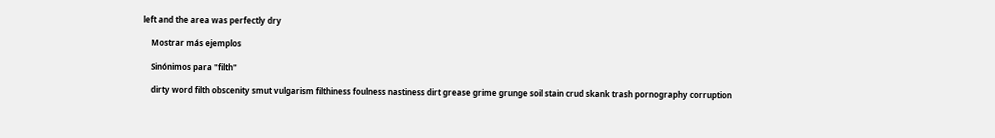left and the area was perfectly dry

    Mostrar más ejemplos

    Sinónimos para "filth"

    dirty word filth obscenity smut vulgarism filthiness foulness nastiness dirt grease grime grunge soil stain crud skank trash pornography corruption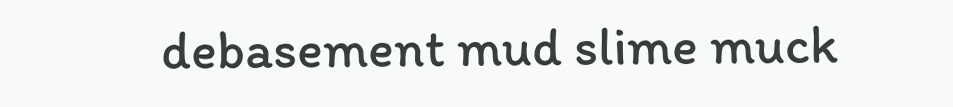debasement mud slime muck